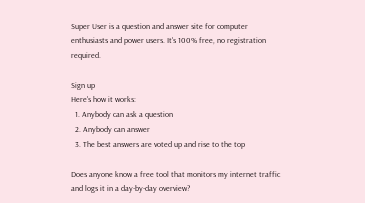Super User is a question and answer site for computer enthusiasts and power users. It's 100% free, no registration required.

Sign up
Here's how it works:
  1. Anybody can ask a question
  2. Anybody can answer
  3. The best answers are voted up and rise to the top

Does anyone know a free tool that monitors my internet traffic and logs it in a day-by-day overview?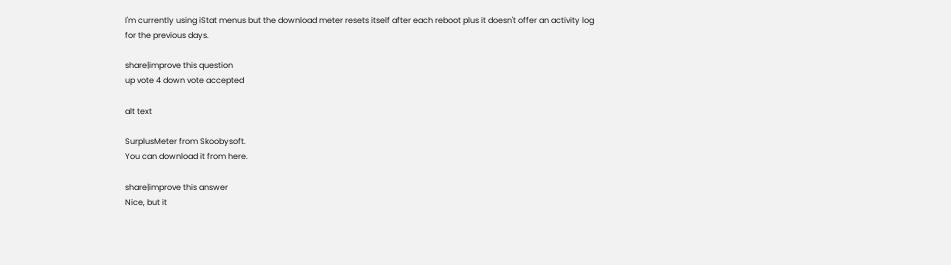I'm currently using iStat menus but the download meter resets itself after each reboot plus it doesn't offer an activity log for the previous days.

share|improve this question
up vote 4 down vote accepted

alt text

SurplusMeter from Skoobysoft.
You can download it from here.

share|improve this answer
Nice, but it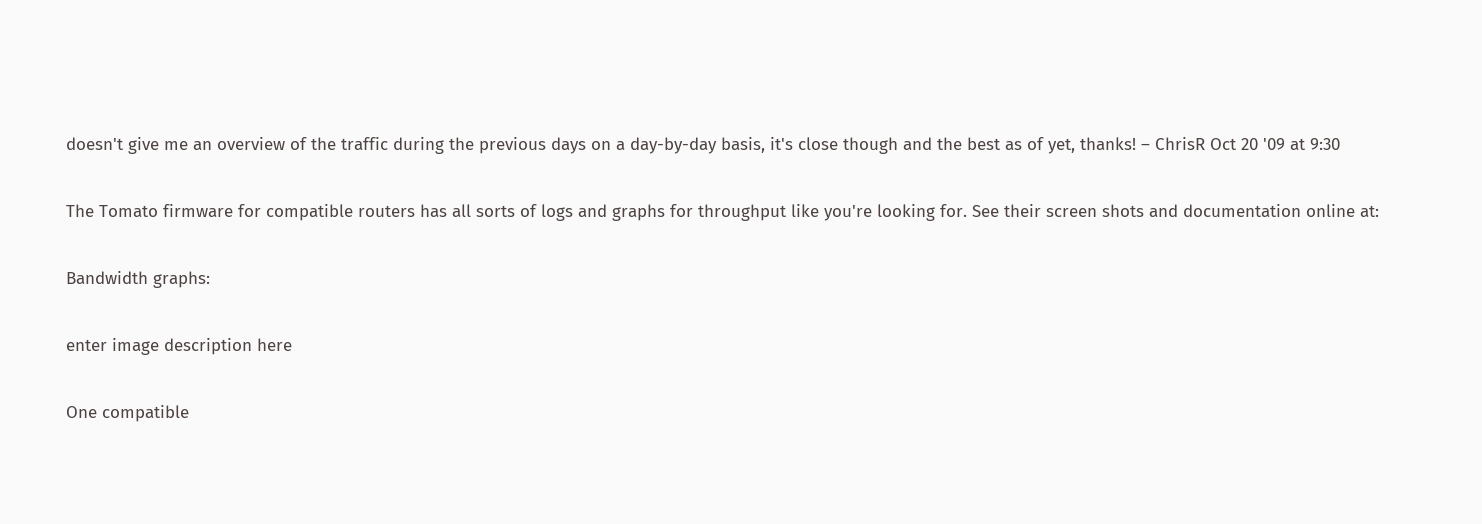doesn't give me an overview of the traffic during the previous days on a day-by-day basis, it's close though and the best as of yet, thanks! – ChrisR Oct 20 '09 at 9:30

The Tomato firmware for compatible routers has all sorts of logs and graphs for throughput like you're looking for. See their screen shots and documentation online at:

Bandwidth graphs:

enter image description here

One compatible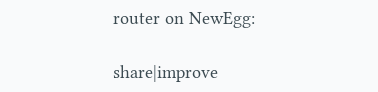router on NewEgg:

share|improve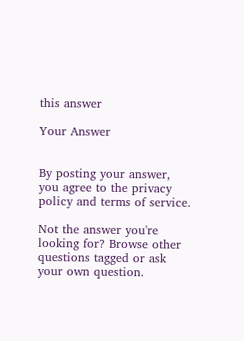this answer

Your Answer


By posting your answer, you agree to the privacy policy and terms of service.

Not the answer you're looking for? Browse other questions tagged or ask your own question.